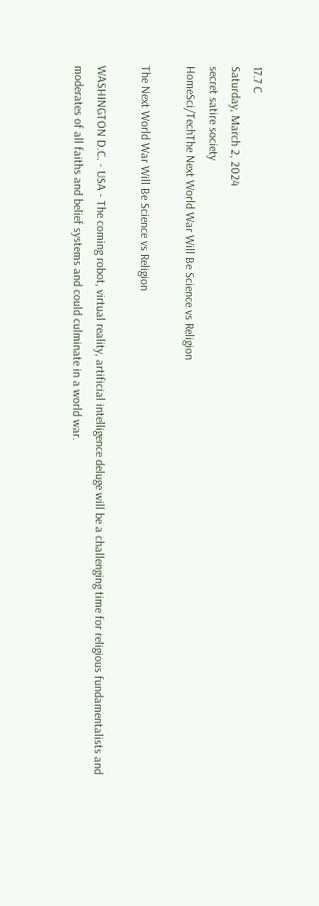17.7 C
Saturday, March 2, 2024
secret satire society
HomeSci/TechThe Next World War Will Be Science vs Religion

The Next World War Will Be Science vs Religion

WASHINGTON D.C. - USA - The coming robot, virtual reality, artificial intelligence deluge will be a challenging time for religious fundamentalists and moderates of all faiths and belief systems and could culminate in a world war.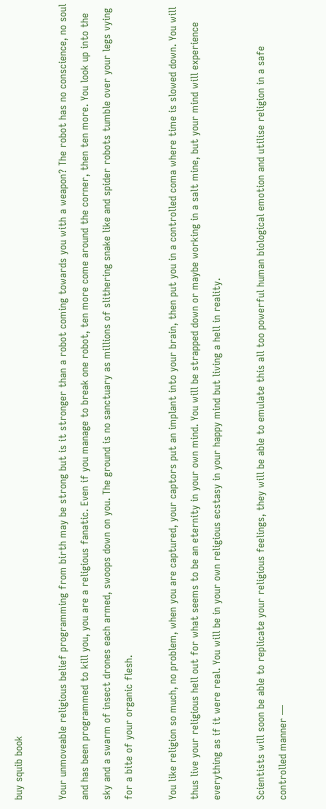buy squib book

Your unmoveable religious belief programming from birth may be strong but is it stronger than a robot coming towards you with a weapon? The robot has no conscience, no soul and has been programmed to kill you, you are a religious fanatic. Even if you manage to break one robot, ten more come around the corner, then ten more. You look up into the sky and a swarm of insect drones each armed, swoops down on you. The ground is no sanctuary as millions of slithering snake like and spider robots tumble over your legs vying for a bite of your organic flesh.

You like religion so much, no problem, when you are captured, your captors put an implant into your brain, then put you in a controlled coma where time is slowed down. You will thus live your religious hell out for what seems to be an eternity in your own mind. You will be strapped down or maybe working in a salt mine, but your mind will experience everything as if it were real. You will be in your own religious ecstasy in your happy mind but living a hell in reality.

Scientists will soon be able to replicate your religious feelings, they will be able to emulate this all too powerful human biological emotion and utilise religion in a safe controlled manner —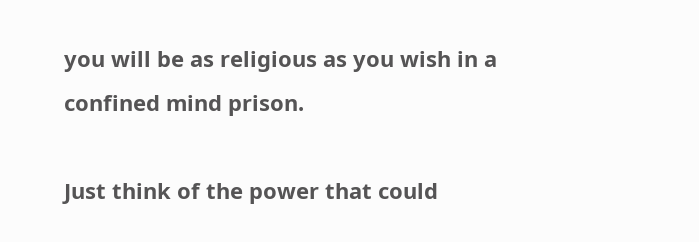you will be as religious as you wish in a confined mind prison.

Just think of the power that could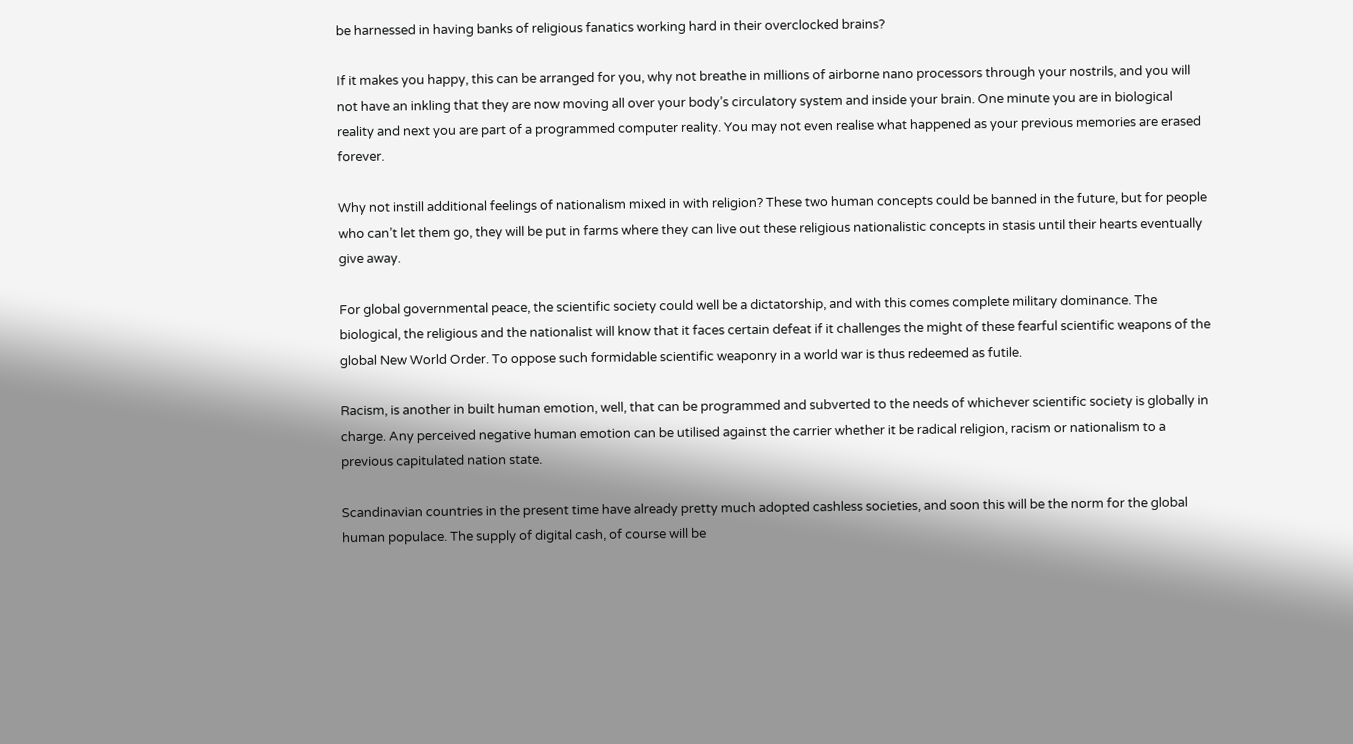be harnessed in having banks of religious fanatics working hard in their overclocked brains?

If it makes you happy, this can be arranged for you, why not breathe in millions of airborne nano processors through your nostrils, and you will not have an inkling that they are now moving all over your body’s circulatory system and inside your brain. One minute you are in biological reality and next you are part of a programmed computer reality. You may not even realise what happened as your previous memories are erased forever.

Why not instill additional feelings of nationalism mixed in with religion? These two human concepts could be banned in the future, but for people who can’t let them go, they will be put in farms where they can live out these religious nationalistic concepts in stasis until their hearts eventually give away.

For global governmental peace, the scientific society could well be a dictatorship, and with this comes complete military dominance. The biological, the religious and the nationalist will know that it faces certain defeat if it challenges the might of these fearful scientific weapons of the global New World Order. To oppose such formidable scientific weaponry in a world war is thus redeemed as futile.

Racism, is another in built human emotion, well, that can be programmed and subverted to the needs of whichever scientific society is globally in charge. Any perceived negative human emotion can be utilised against the carrier whether it be radical religion, racism or nationalism to a previous capitulated nation state.

Scandinavian countries in the present time have already pretty much adopted cashless societies, and soon this will be the norm for the global human populace. The supply of digital cash, of course will be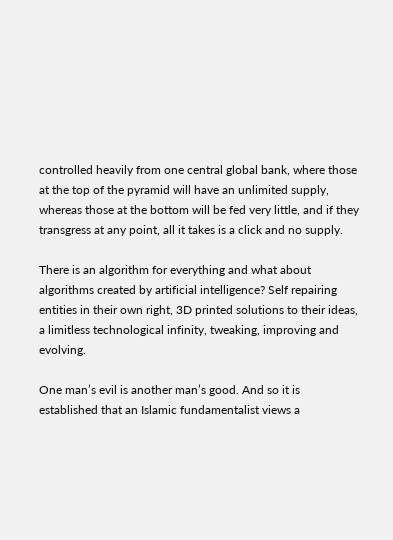controlled heavily from one central global bank, where those at the top of the pyramid will have an unlimited supply, whereas those at the bottom will be fed very little, and if they transgress at any point, all it takes is a click and no supply.

There is an algorithm for everything and what about algorithms created by artificial intelligence? Self repairing entities in their own right, 3D printed solutions to their ideas, a limitless technological infinity, tweaking, improving and evolving.

One man’s evil is another man’s good. And so it is established that an Islamic fundamentalist views a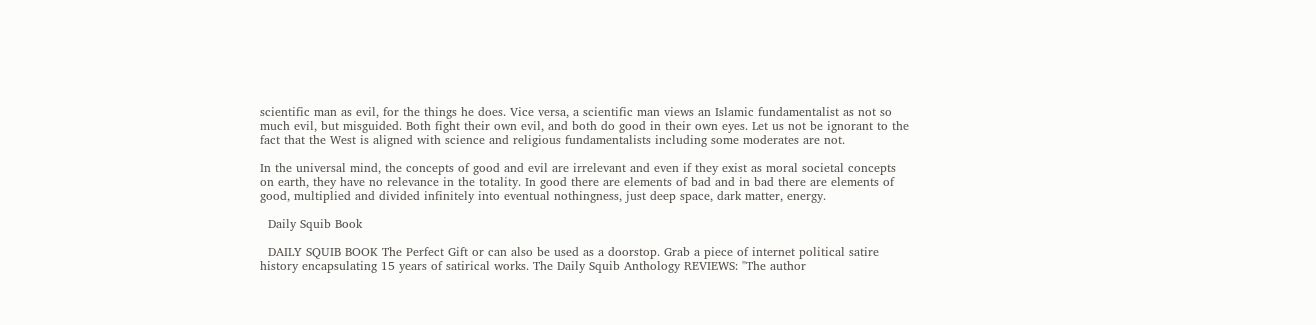scientific man as evil, for the things he does. Vice versa, a scientific man views an Islamic fundamentalist as not so much evil, but misguided. Both fight their own evil, and both do good in their own eyes. Let us not be ignorant to the fact that the West is aligned with science and religious fundamentalists including some moderates are not.

In the universal mind, the concepts of good and evil are irrelevant and even if they exist as moral societal concepts on earth, they have no relevance in the totality. In good there are elements of bad and in bad there are elements of good, multiplied and divided infinitely into eventual nothingness, just deep space, dark matter, energy.

  Daily Squib Book

  DAILY SQUIB BOOK The Perfect Gift or can also be used as a doorstop. Grab a piece of internet political satire history encapsulating 15 years of satirical works. The Daily Squib Anthology REVIEWS: "The author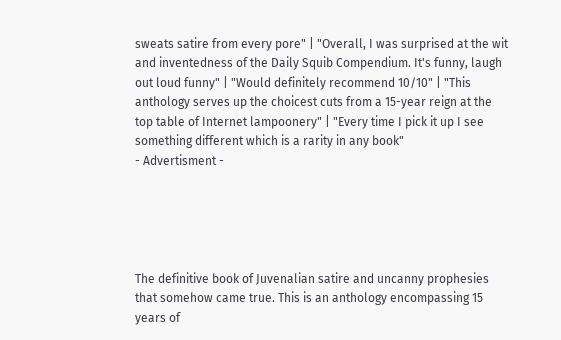sweats satire from every pore" | "Overall, I was surprised at the wit and inventedness of the Daily Squib Compendium. It's funny, laugh out loud funny" | "Would definitely recommend 10/10" | "This anthology serves up the choicest cuts from a 15-year reign at the top table of Internet lampoonery" | "Every time I pick it up I see something different which is a rarity in any book"
- Advertisment -





The definitive book of Juvenalian satire and uncanny prophesies that somehow came true. This is an anthology encompassing 15 years of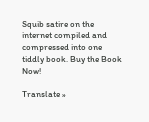Squib satire on the internet compiled and compressed into one tiddly book. Buy the Book Now!

Translate »